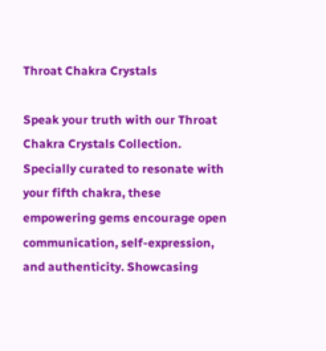Throat Chakra Crystals

Speak your truth with our Throat Chakra Crystals Collection. Specially curated to resonate with your fifth chakra, these empowering gems encourage open communication, self-expression, and authenticity. Showcasing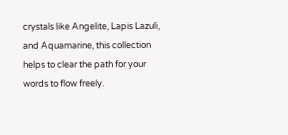crystals like Angelite, Lapis Lazuli, and Aquamarine, this collection helps to clear the path for your words to flow freely.